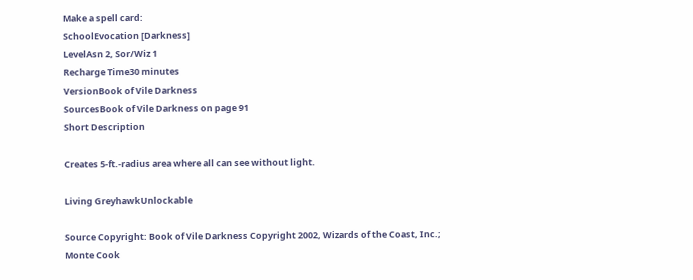Make a spell card:
SchoolEvocation [Darkness]
LevelAsn 2, Sor/Wiz 1
Recharge Time30 minutes
VersionBook of Vile Darkness
SourcesBook of Vile Darkness on page 91
Short Description

Creates 5-ft.-radius area where all can see without light.

Living GreyhawkUnlockable

Source Copyright: Book of Vile Darkness Copyright 2002, Wizards of the Coast, Inc.; Monte Cook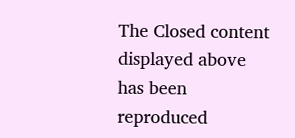The Closed content displayed above has been reproduced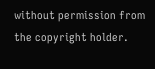without permission from the copyright holder.